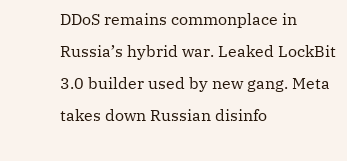DDoS remains commonplace in Russia’s hybrid war. Leaked LockBit 3.0 builder used by new gang. Meta takes down Russian disinfo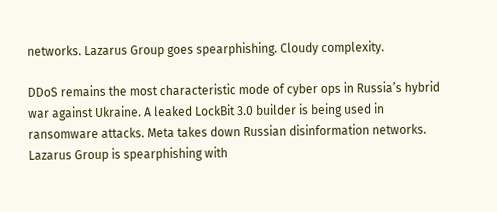networks. Lazarus Group goes spearphishing. Cloudy complexity.

DDoS remains the most characteristic mode of cyber ops in Russia’s hybrid war against Ukraine. A leaked LockBit 3.0 builder is being used in ransomware attacks. Meta takes down Russian disinformation networks. Lazarus Group is spearphishing with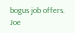bogus job offers. Joe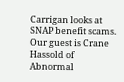Carrigan looks at SNAP benefit scams. Our guest is Crane Hassold of Abnormal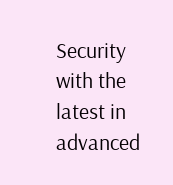Security with the latest in advanced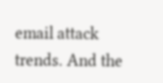email attack trends. And the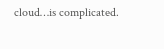cloud…is complicated.